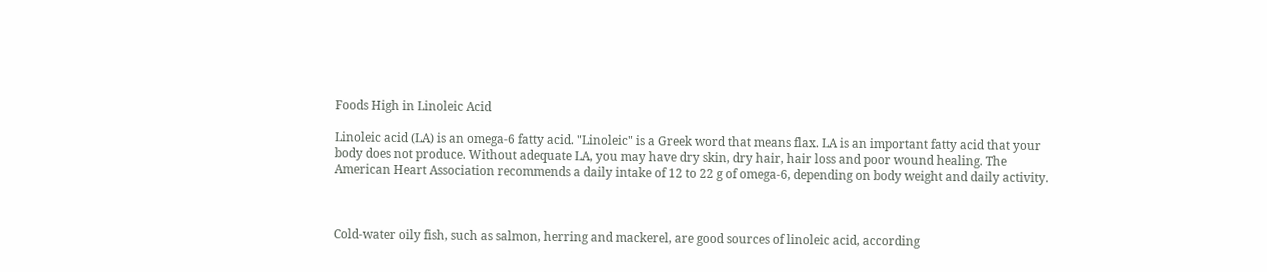Foods High in Linoleic Acid

Linoleic acid (LA) is an omega-6 fatty acid. "Linoleic" is a Greek word that means flax. LA is an important fatty acid that your body does not produce. Without adequate LA, you may have dry skin, dry hair, hair loss and poor wound healing. The American Heart Association recommends a daily intake of 12 to 22 g of omega-6, depending on body weight and daily activity.



Cold-water oily fish, such as salmon, herring and mackerel, are good sources of linoleic acid, according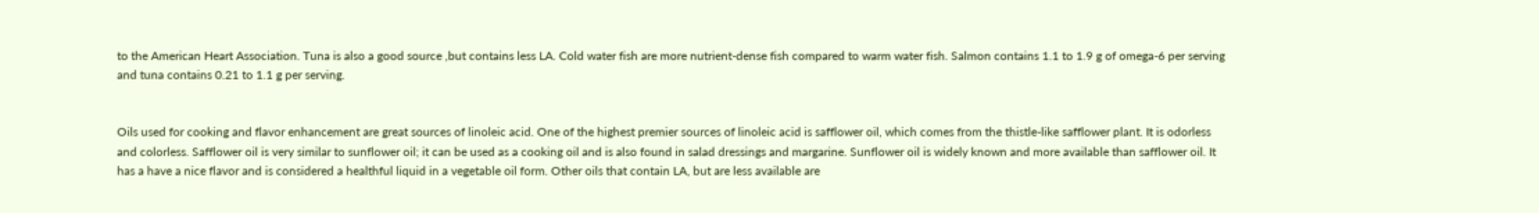to the American Heart Association. Tuna is also a good source ,but contains less LA. Cold water fish are more nutrient-dense fish compared to warm water fish. Salmon contains 1.1 to 1.9 g of omega-6 per serving and tuna contains 0.21 to 1.1 g per serving.


Oils used for cooking and flavor enhancement are great sources of linoleic acid. One of the highest premier sources of linoleic acid is safflower oil, which comes from the thistle-like safflower plant. It is odorless and colorless. Safflower oil is very similar to sunflower oil; it can be used as a cooking oil and is also found in salad dressings and margarine. Sunflower oil is widely known and more available than safflower oil. It has a have a nice flavor and is considered a healthful liquid in a vegetable oil form. Other oils that contain LA, but are less available are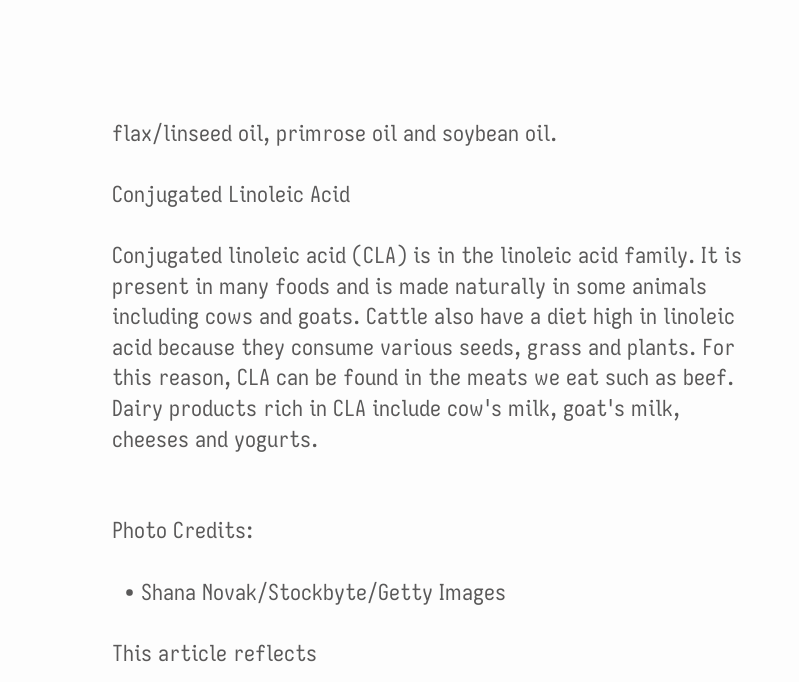flax/linseed oil, primrose oil and soybean oil.

Conjugated Linoleic Acid

Conjugated linoleic acid (CLA) is in the linoleic acid family. It is present in many foods and is made naturally in some animals including cows and goats. Cattle also have a diet high in linoleic acid because they consume various seeds, grass and plants. For this reason, CLA can be found in the meats we eat such as beef. Dairy products rich in CLA include cow's milk, goat's milk, cheeses and yogurts.


Photo Credits:

  • Shana Novak/Stockbyte/Getty Images

This article reflects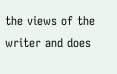the views of the writer and does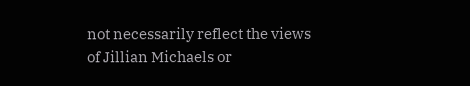not necessarily reflect the views of Jillian Michaels or